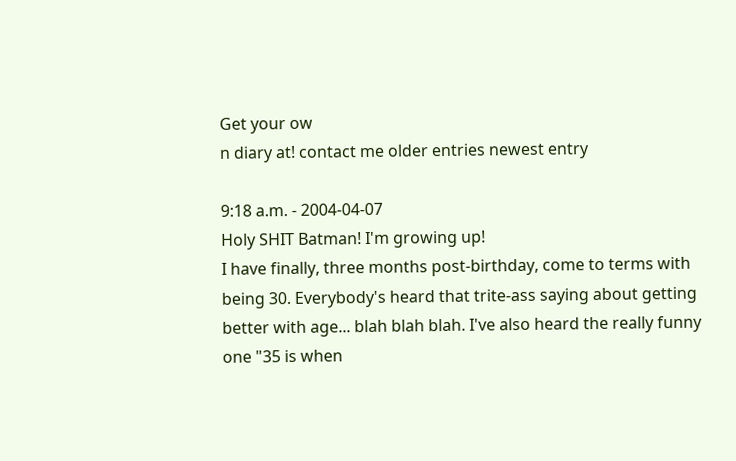Get your ow
n diary at! contact me older entries newest entry

9:18 a.m. - 2004-04-07
Holy SHIT Batman! I'm growing up!
I have finally, three months post-birthday, come to terms with being 30. Everybody's heard that trite-ass saying about getting better with age... blah blah blah. I've also heard the really funny one "35 is when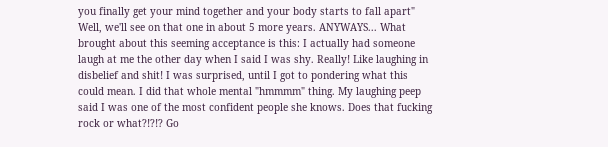you finally get your mind together and your body starts to fall apart" Well, we'll see on that one in about 5 more years. ANYWAYS... What brought about this seeming acceptance is this: I actually had someone laugh at me the other day when I said I was shy. Really! Like laughing in disbelief and shit! I was surprised, until I got to pondering what this could mean. I did that whole mental "hmmmm" thing. My laughing peep said I was one of the most confident people she knows. Does that fucking rock or what?!?!? Go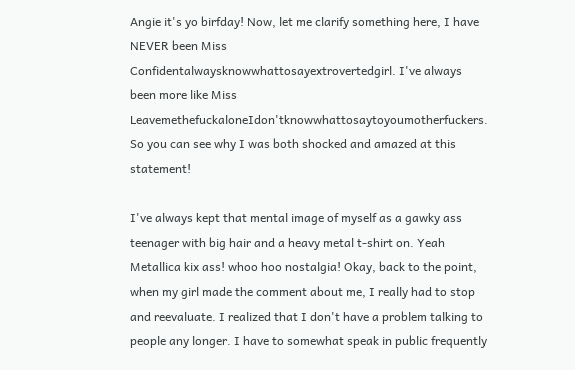Angie it's yo birfday! Now, let me clarify something here, I have NEVER been Miss Confidentalwaysknowwhattosayextrovertedgirl. I've always been more like Miss LeavemethefuckaloneIdon'tknowwhattosaytoyoumotherfuckers. So you can see why I was both shocked and amazed at this statement!

I've always kept that mental image of myself as a gawky ass teenager with big hair and a heavy metal t-shirt on. Yeah Metallica kix ass! whoo hoo nostalgia! Okay, back to the point, when my girl made the comment about me, I really had to stop and reevaluate. I realized that I don't have a problem talking to people any longer. I have to somewhat speak in public frequently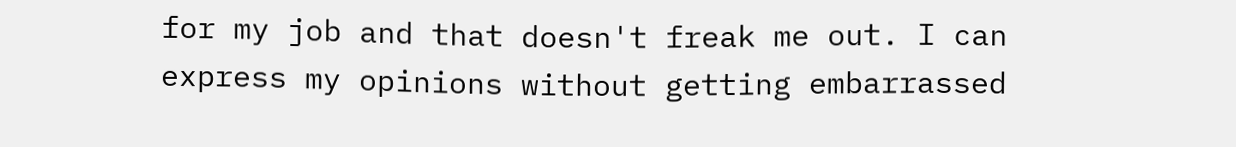for my job and that doesn't freak me out. I can express my opinions without getting embarrassed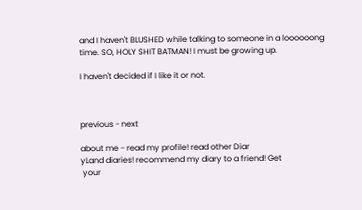and I haven't BLUSHED while talking to someone in a loooooong time. SO, HOLY SHIT BATMAN! I must be growing up.

I haven't decided if I like it or not.



previous - next

about me - read my profile! read other Diar
yLand diaries! recommend my diary to a friend! Get
 your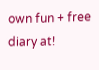own fun + free diary at!